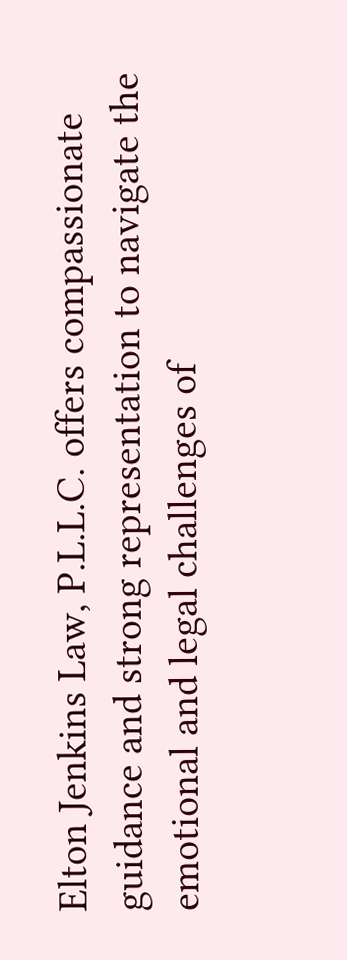Elton Jenkins Law, P.L.L.C. offers compassionate guidance and strong representation to navigate the emotional and legal challenges of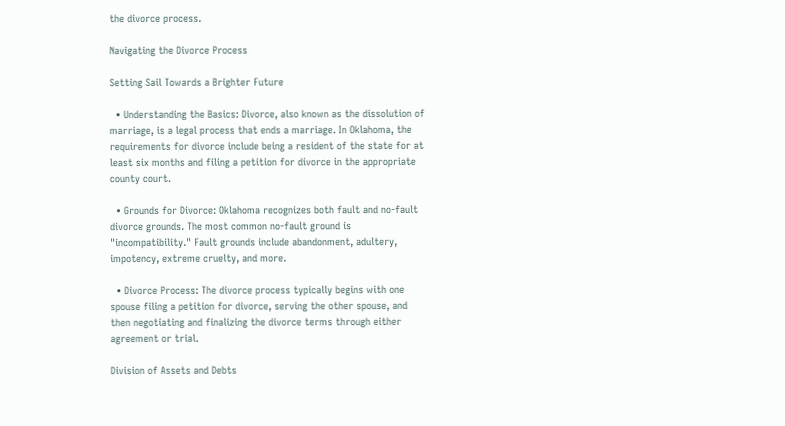the divorce process.

Navigating the Divorce Process

Setting Sail Towards a Brighter Future

  • Understanding the Basics: Divorce, also known as the dissolution of marriage, is a legal process that ends a marriage. In Oklahoma, the requirements for divorce include being a resident of the state for at least six months and filing a petition for divorce in the appropriate county court.

  • Grounds for Divorce: Oklahoma recognizes both fault and no-fault divorce grounds. The most common no-fault ground is "incompatibility." Fault grounds include abandonment, adultery, impotency, extreme cruelty, and more.

  • Divorce Process: The divorce process typically begins with one spouse filing a petition for divorce, serving the other spouse, and then negotiating and finalizing the divorce terms through either agreement or trial.

Division of Assets and Debts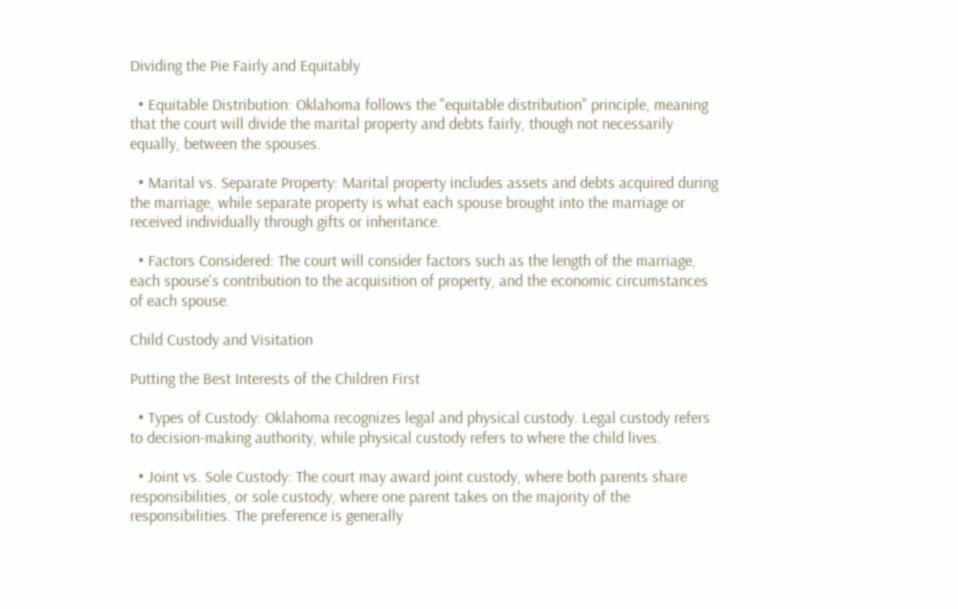Dividing the Pie Fairly and Equitably

  • Equitable Distribution: Oklahoma follows the "equitable distribution" principle, meaning that the court will divide the marital property and debts fairly, though not necessarily equally, between the spouses.

  • Marital vs. Separate Property: Marital property includes assets and debts acquired during the marriage, while separate property is what each spouse brought into the marriage or received individually through gifts or inheritance.

  • Factors Considered: The court will consider factors such as the length of the marriage, each spouse's contribution to the acquisition of property, and the economic circumstances of each spouse.

Child Custody and Visitation

Putting the Best Interests of the Children First

  • Types of Custody: Oklahoma recognizes legal and physical custody. Legal custody refers to decision-making authority, while physical custody refers to where the child lives.

  • Joint vs. Sole Custody: The court may award joint custody, where both parents share responsibilities, or sole custody, where one parent takes on the majority of the responsibilities. The preference is generally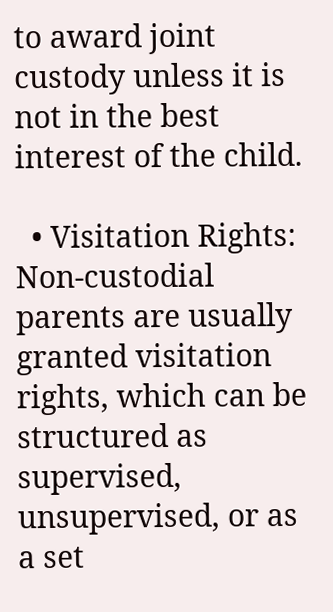to award joint custody unless it is not in the best interest of the child.

  • Visitation Rights: Non-custodial parents are usually granted visitation rights, which can be structured as supervised, unsupervised, or as a set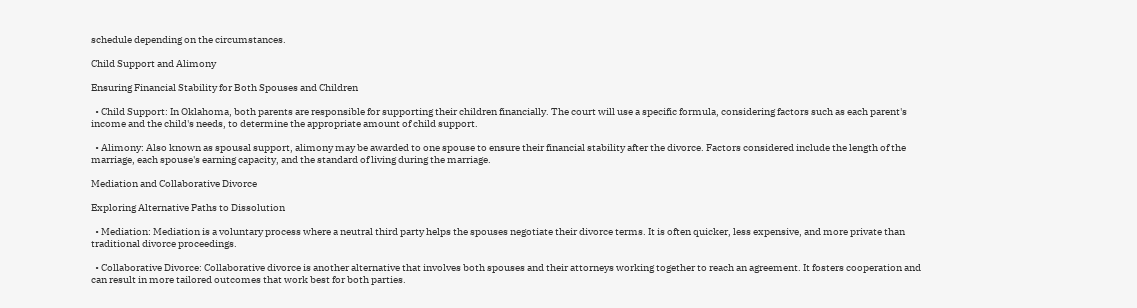schedule depending on the circumstances.

Child Support and Alimony

Ensuring Financial Stability for Both Spouses and Children

  • Child Support: In Oklahoma, both parents are responsible for supporting their children financially. The court will use a specific formula, considering factors such as each parent's income and the child's needs, to determine the appropriate amount of child support.

  • Alimony: Also known as spousal support, alimony may be awarded to one spouse to ensure their financial stability after the divorce. Factors considered include the length of the marriage, each spouse's earning capacity, and the standard of living during the marriage.

Mediation and Collaborative Divorce

Exploring Alternative Paths to Dissolution

  • Mediation: Mediation is a voluntary process where a neutral third party helps the spouses negotiate their divorce terms. It is often quicker, less expensive, and more private than traditional divorce proceedings.

  • Collaborative Divorce: Collaborative divorce is another alternative that involves both spouses and their attorneys working together to reach an agreement. It fosters cooperation and can result in more tailored outcomes that work best for both parties.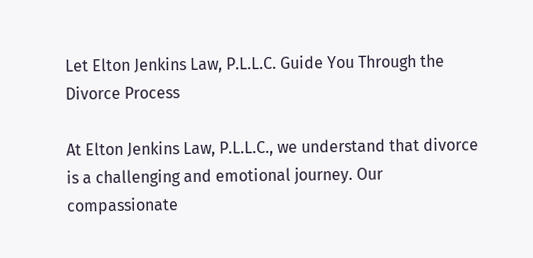Let Elton Jenkins Law, P.L.L.C. Guide You Through the Divorce Process

At Elton Jenkins Law, P.L.L.C., we understand that divorce is a challenging and emotional journey. Our compassionate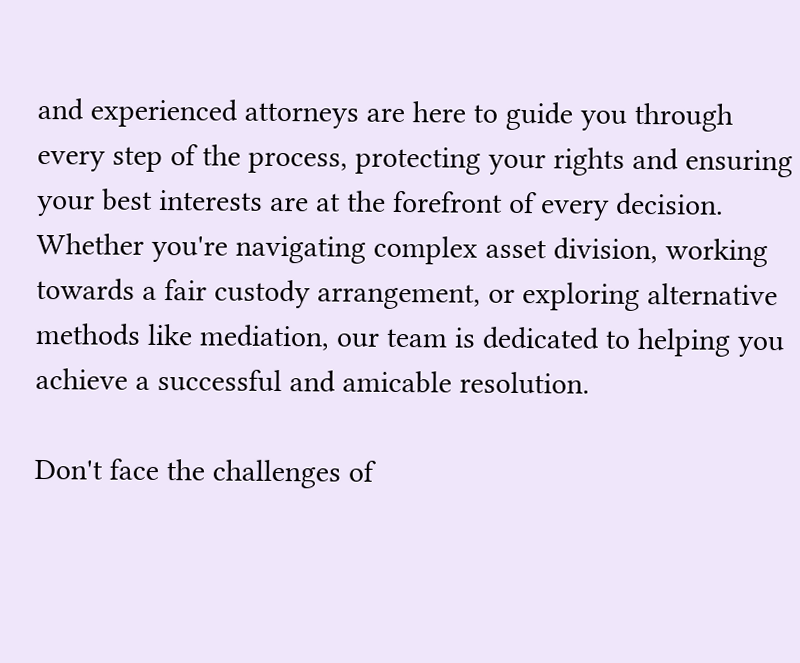and experienced attorneys are here to guide you through every step of the process, protecting your rights and ensuring your best interests are at the forefront of every decision. Whether you're navigating complex asset division, working towards a fair custody arrangement, or exploring alternative methods like mediation, our team is dedicated to helping you achieve a successful and amicable resolution.

Don't face the challenges of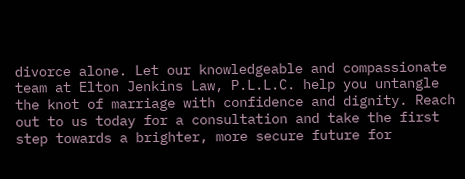divorce alone. Let our knowledgeable and compassionate team at Elton Jenkins Law, P.L.L.C. help you untangle the knot of marriage with confidence and dignity. Reach out to us today for a consultation and take the first step towards a brighter, more secure future for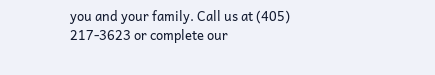you and your family. Call us at (405) 217-3623 or complete our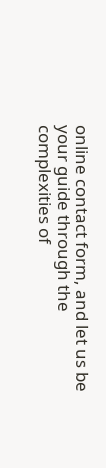online contact form, and let us be your guide through the complexities of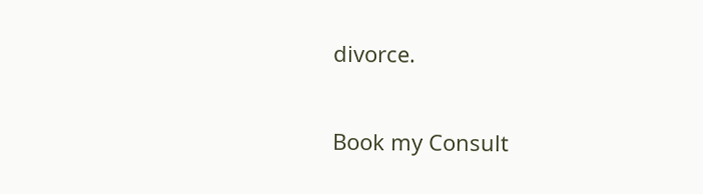divorce.

Book my Consult